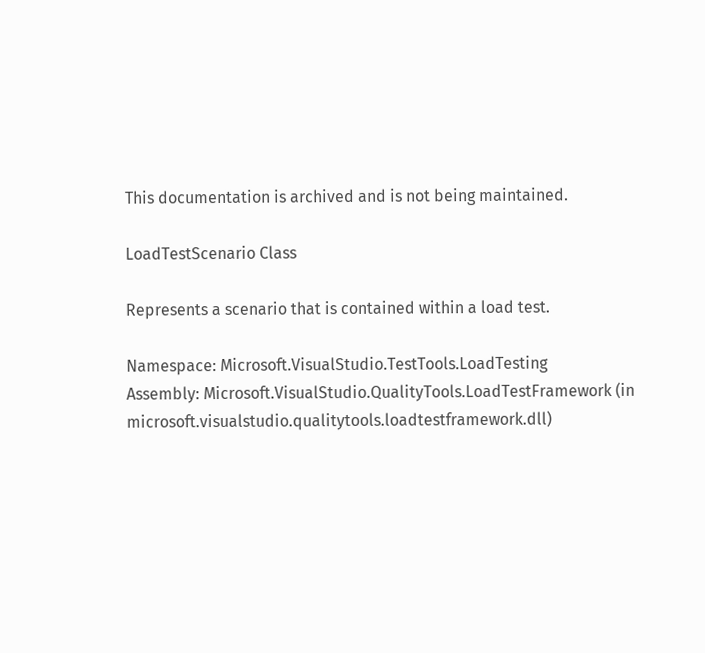This documentation is archived and is not being maintained.

LoadTestScenario Class

Represents a scenario that is contained within a load test.

Namespace: Microsoft.VisualStudio.TestTools.LoadTesting
Assembly: Microsoft.VisualStudio.QualityTools.LoadTestFramework (in microsoft.visualstudio.qualitytools.loadtestframework.dll)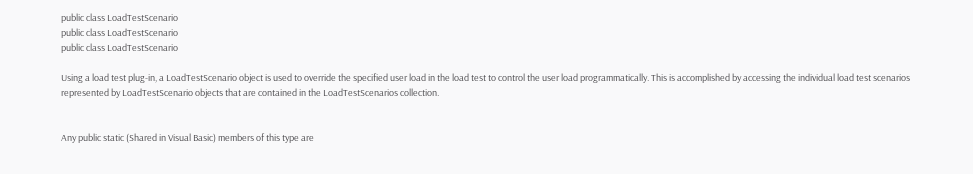public class LoadTestScenario
public class LoadTestScenario
public class LoadTestScenario

Using a load test plug-in, a LoadTestScenario object is used to override the specified user load in the load test to control the user load programmatically. This is accomplished by accessing the individual load test scenarios represented by LoadTestScenario objects that are contained in the LoadTestScenarios collection.


Any public static (Shared in Visual Basic) members of this type are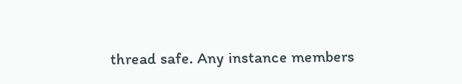thread safe. Any instance members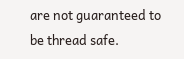are not guaranteed to be thread safe.